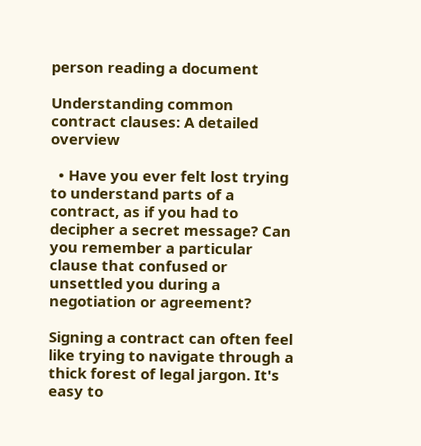person reading a document

Understanding common contract clauses: A detailed overview

  • Have you ever felt lost trying to understand parts of a contract, as if you had to decipher a secret message? Can you remember a particular clause that confused or unsettled you during a negotiation or agreement?

Signing a contract can often feel like trying to navigate through a thick forest of legal jargon. It's easy to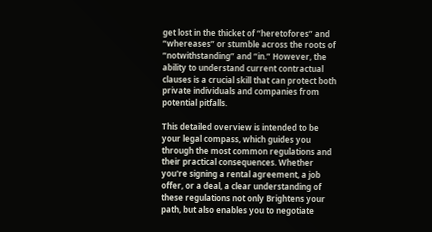get lost in the thicket of “heretofores” and “whereases” or stumble across the roots of “notwithstanding” and “in.” However, the ability to understand current contractual clauses is a crucial skill that can protect both private individuals and companies from potential pitfalls.

This detailed overview is intended to be your legal compass, which guides you through the most common regulations and their practical consequences. Whether you're signing a rental agreement, a job offer, or a deal, a clear understanding of these regulations not only Brightens your path, but also enables you to negotiate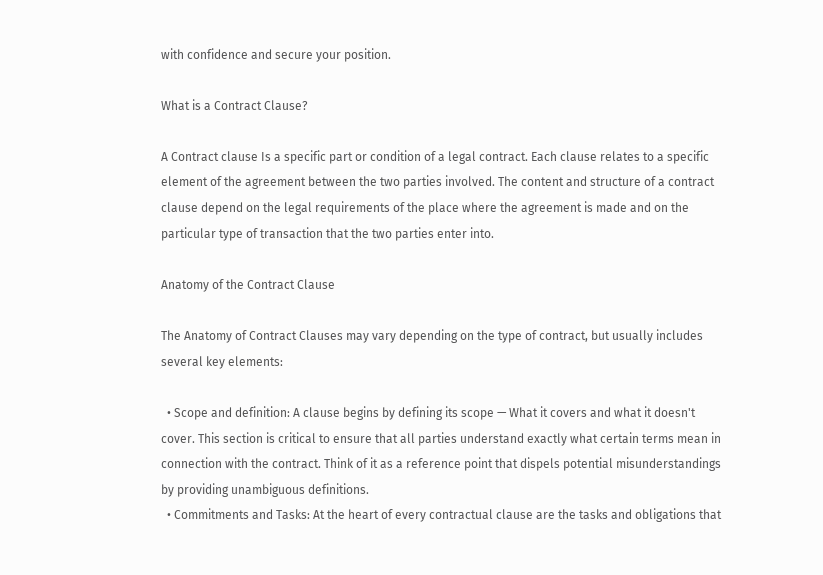with confidence and secure your position.

What is a Contract Clause?

A Contract clause Is a specific part or condition of a legal contract. Each clause relates to a specific element of the agreement between the two parties involved. The content and structure of a contract clause depend on the legal requirements of the place where the agreement is made and on the particular type of transaction that the two parties enter into.

Anatomy of the Contract Clause

The Anatomy of Contract Clauses may vary depending on the type of contract, but usually includes several key elements:

  • Scope and definition: A clause begins by defining its scope — What it covers and what it doesn't cover. This section is critical to ensure that all parties understand exactly what certain terms mean in connection with the contract. Think of it as a reference point that dispels potential misunderstandings by providing unambiguous definitions.
  • Commitments and Tasks: At the heart of every contractual clause are the tasks and obligations that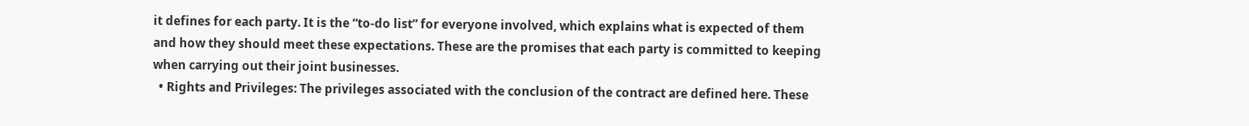it defines for each party. It is the “to-do list” for everyone involved, which explains what is expected of them and how they should meet these expectations. These are the promises that each party is committed to keeping when carrying out their joint businesses.
  • Rights and Privileges: The privileges associated with the conclusion of the contract are defined here. These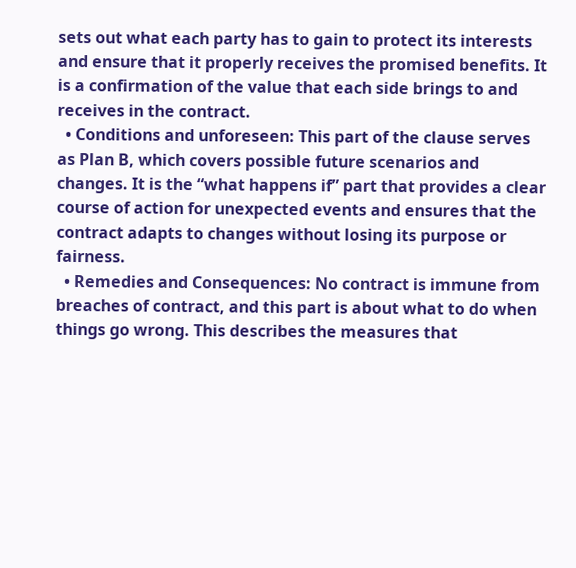sets out what each party has to gain to protect its interests and ensure that it properly receives the promised benefits. It is a confirmation of the value that each side brings to and receives in the contract.
  • Conditions and unforeseen: This part of the clause serves as Plan B, which covers possible future scenarios and changes. It is the “what happens if” part that provides a clear course of action for unexpected events and ensures that the contract adapts to changes without losing its purpose or fairness.
  • Remedies and Consequences: No contract is immune from breaches of contract, and this part is about what to do when things go wrong. This describes the measures that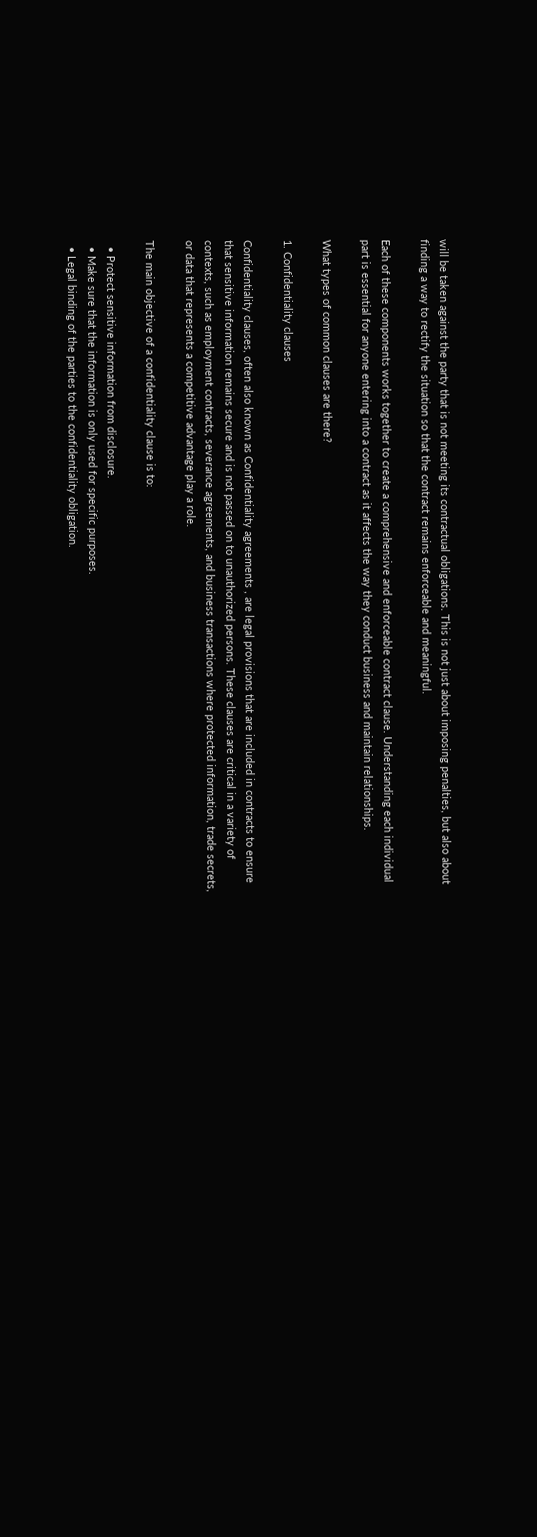will be taken against the party that is not meeting its contractual obligations. This is not just about imposing penalties, but also about finding a way to rectify the situation so that the contract remains enforceable and meaningful.

Each of these components works together to create a comprehensive and enforceable contract clause. Understanding each individual part is essential for anyone entering into a contract as it affects the way they conduct business and maintain relationships.

What types of common clauses are there?

1. Confidentiality clauses

Confidentiality clauses, often also known as Confidentiality agreements , are legal provisions that are included in contracts to ensure that sensitive information remains secure and is not passed on to unauthorized persons. These clauses are critical in a variety of contexts, such as employment contracts, severance agreements, and business transactions where protected information, trade secrets, or data that represents a competitive advantage play a role.

The main objective of a confidentiality clause is to:

  • Protect sensitive information from disclosure.
  • Make sure that the information is only used for specific purposes.
  • Legal binding of the parties to the confidentiality obligation.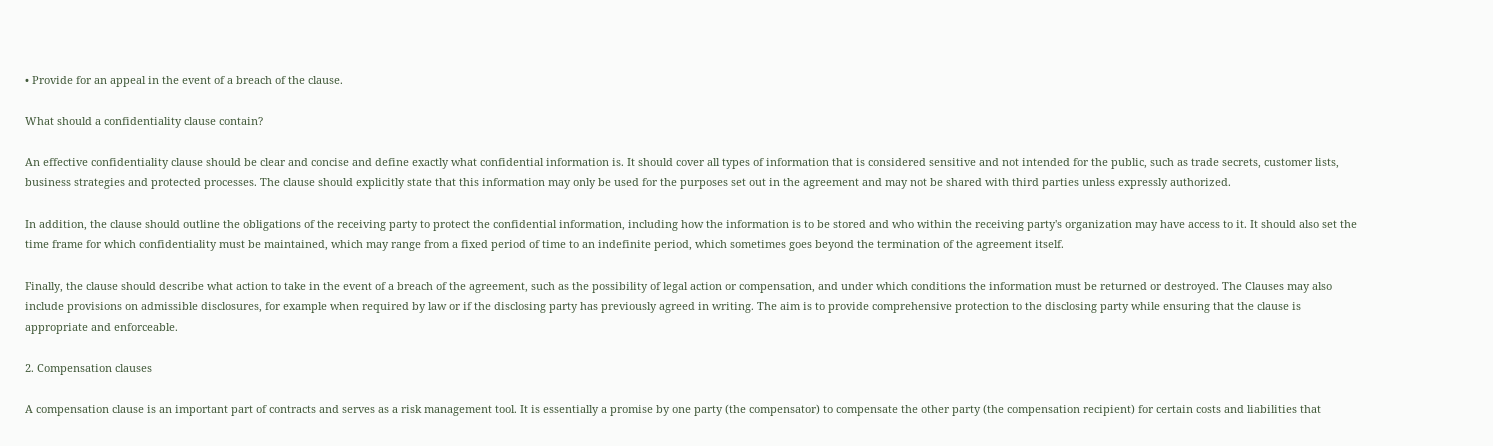• Provide for an appeal in the event of a breach of the clause.

What should a confidentiality clause contain?

An effective confidentiality clause should be clear and concise and define exactly what confidential information is. It should cover all types of information that is considered sensitive and not intended for the public, such as trade secrets, customer lists, business strategies and protected processes. The clause should explicitly state that this information may only be used for the purposes set out in the agreement and may not be shared with third parties unless expressly authorized.

In addition, the clause should outline the obligations of the receiving party to protect the confidential information, including how the information is to be stored and who within the receiving party's organization may have access to it. It should also set the time frame for which confidentiality must be maintained, which may range from a fixed period of time to an indefinite period, which sometimes goes beyond the termination of the agreement itself.

Finally, the clause should describe what action to take in the event of a breach of the agreement, such as the possibility of legal action or compensation, and under which conditions the information must be returned or destroyed. The Clauses may also include provisions on admissible disclosures, for example when required by law or if the disclosing party has previously agreed in writing. The aim is to provide comprehensive protection to the disclosing party while ensuring that the clause is appropriate and enforceable.

2. Compensation clauses

A compensation clause is an important part of contracts and serves as a risk management tool. It is essentially a promise by one party (the compensator) to compensate the other party (the compensation recipient) for certain costs and liabilities that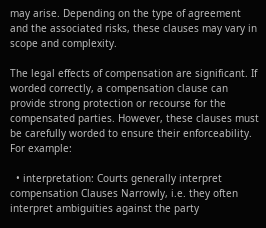may arise. Depending on the type of agreement and the associated risks, these clauses may vary in scope and complexity.

The legal effects of compensation are significant. If worded correctly, a compensation clause can provide strong protection or recourse for the compensated parties. However, these clauses must be carefully worded to ensure their enforceability. For example:

  • interpretation: Courts generally interpret compensation Clauses Narrowly, i.e. they often interpret ambiguities against the party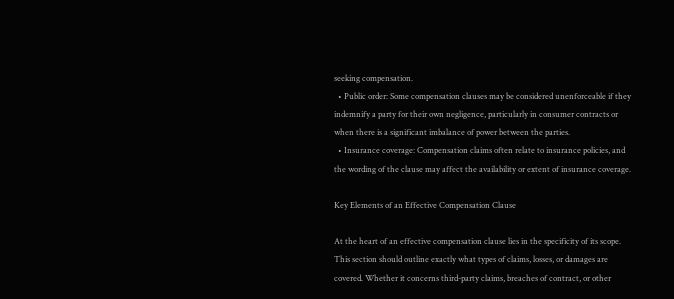seeking compensation.
  • Public order: Some compensation clauses may be considered unenforceable if they indemnify a party for their own negligence, particularly in consumer contracts or when there is a significant imbalance of power between the parties.
  • Insurance coverage: Compensation claims often relate to insurance policies, and the wording of the clause may affect the availability or extent of insurance coverage.

Key Elements of an Effective Compensation Clause

At the heart of an effective compensation clause lies in the specificity of its scope. This section should outline exactly what types of claims, losses, or damages are covered. Whether it concerns third-party claims, breaches of contract, or other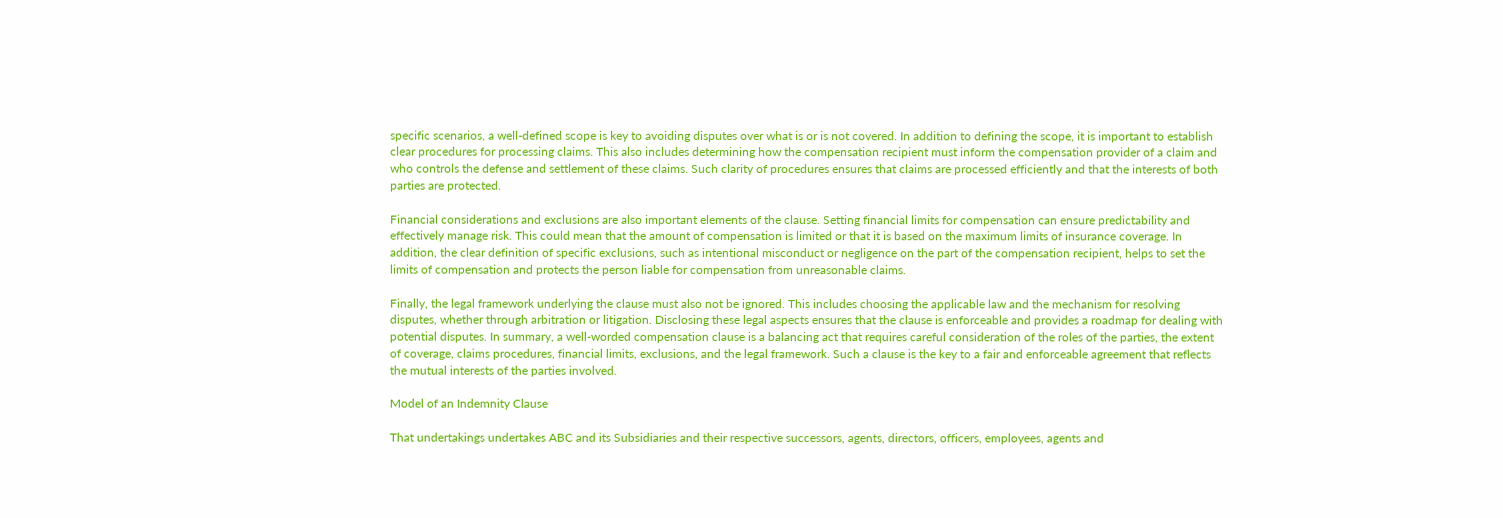specific scenarios, a well-defined scope is key to avoiding disputes over what is or is not covered. In addition to defining the scope, it is important to establish clear procedures for processing claims. This also includes determining how the compensation recipient must inform the compensation provider of a claim and who controls the defense and settlement of these claims. Such clarity of procedures ensures that claims are processed efficiently and that the interests of both parties are protected.

Financial considerations and exclusions are also important elements of the clause. Setting financial limits for compensation can ensure predictability and effectively manage risk. This could mean that the amount of compensation is limited or that it is based on the maximum limits of insurance coverage. In addition, the clear definition of specific exclusions, such as intentional misconduct or negligence on the part of the compensation recipient, helps to set the limits of compensation and protects the person liable for compensation from unreasonable claims.

Finally, the legal framework underlying the clause must also not be ignored. This includes choosing the applicable law and the mechanism for resolving disputes, whether through arbitration or litigation. Disclosing these legal aspects ensures that the clause is enforceable and provides a roadmap for dealing with potential disputes. In summary, a well-worded compensation clause is a balancing act that requires careful consideration of the roles of the parties, the extent of coverage, claims procedures, financial limits, exclusions, and the legal framework. Such a clause is the key to a fair and enforceable agreement that reflects the mutual interests of the parties involved.

Model of an Indemnity Clause

That undertakings undertakes ABC and its Subsidiaries and their respective successors, agents, directors, officers, employees, agents and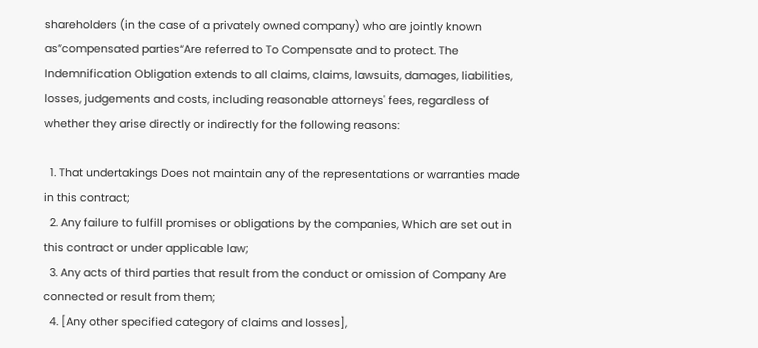shareholders (in the case of a privately owned company) who are jointly known as”compensated parties“Are referred to To Compensate and to protect. The Indemnification Obligation extends to all claims, claims, lawsuits, damages, liabilities, losses, judgements and costs, including reasonable attorneys' fees, regardless of whether they arise directly or indirectly for the following reasons:

  1. That undertakings Does not maintain any of the representations or warranties made in this contract;
  2. Any failure to fulfill promises or obligations by the companies, Which are set out in this contract or under applicable law;
  3. Any acts of third parties that result from the conduct or omission of Company Are connected or result from them;
  4. [Any other specified category of claims and losses],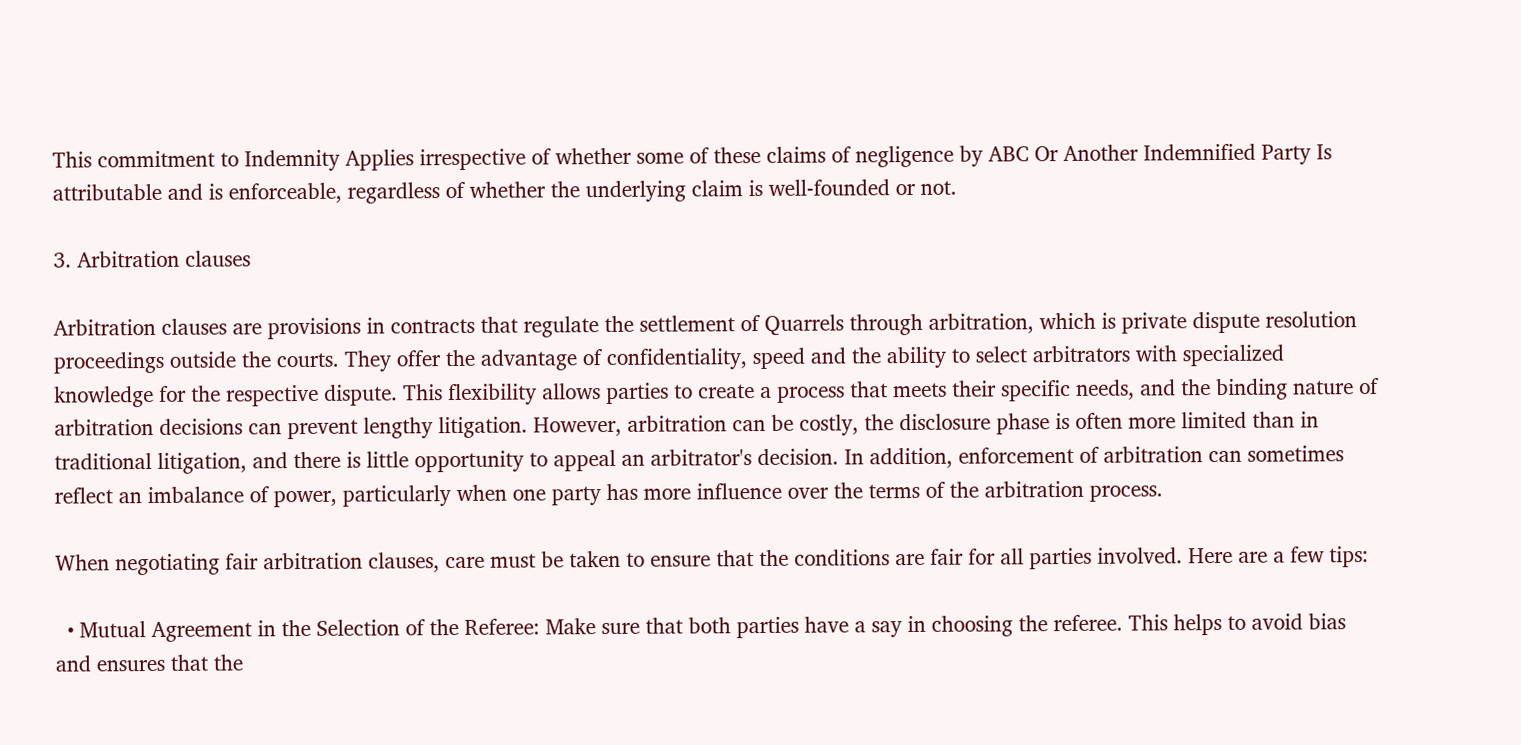This commitment to Indemnity Applies irrespective of whether some of these claims of negligence by ABC Or Another Indemnified Party Is attributable and is enforceable, regardless of whether the underlying claim is well-founded or not.

3. Arbitration clauses

Arbitration clauses are provisions in contracts that regulate the settlement of Quarrels through arbitration, which is private dispute resolution proceedings outside the courts. They offer the advantage of confidentiality, speed and the ability to select arbitrators with specialized knowledge for the respective dispute. This flexibility allows parties to create a process that meets their specific needs, and the binding nature of arbitration decisions can prevent lengthy litigation. However, arbitration can be costly, the disclosure phase is often more limited than in traditional litigation, and there is little opportunity to appeal an arbitrator's decision. In addition, enforcement of arbitration can sometimes reflect an imbalance of power, particularly when one party has more influence over the terms of the arbitration process.

When negotiating fair arbitration clauses, care must be taken to ensure that the conditions are fair for all parties involved. Here are a few tips:

  • Mutual Agreement in the Selection of the Referee: Make sure that both parties have a say in choosing the referee. This helps to avoid bias and ensures that the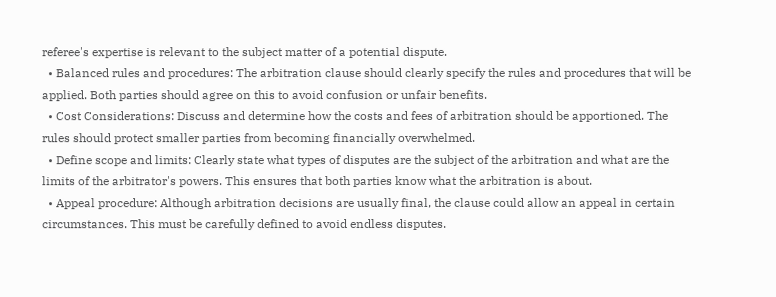referee's expertise is relevant to the subject matter of a potential dispute.
  • Balanced rules and procedures: The arbitration clause should clearly specify the rules and procedures that will be applied. Both parties should agree on this to avoid confusion or unfair benefits.
  • Cost Considerations: Discuss and determine how the costs and fees of arbitration should be apportioned. The rules should protect smaller parties from becoming financially overwhelmed.
  • Define scope and limits: Clearly state what types of disputes are the subject of the arbitration and what are the limits of the arbitrator's powers. This ensures that both parties know what the arbitration is about.
  • Appeal procedure: Although arbitration decisions are usually final, the clause could allow an appeal in certain circumstances. This must be carefully defined to avoid endless disputes.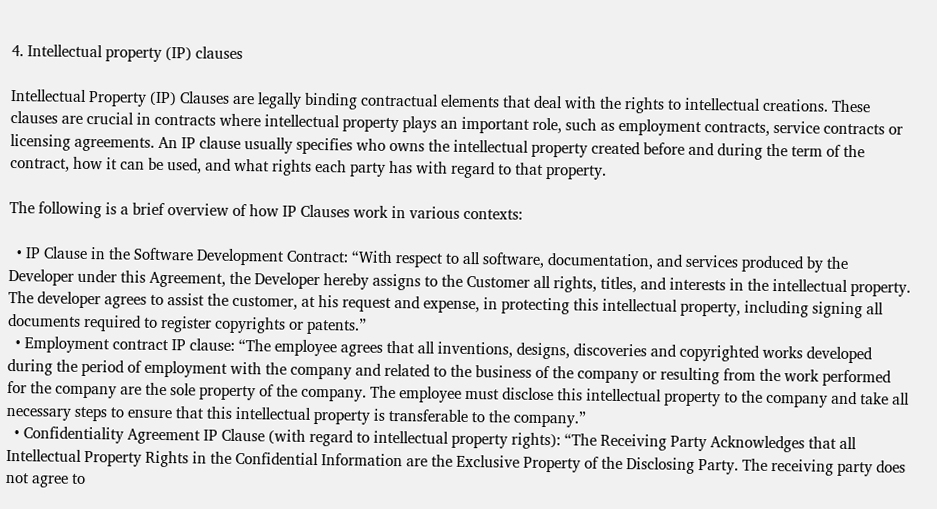4. Intellectual property (IP) clauses

Intellectual Property (IP) Clauses are legally binding contractual elements that deal with the rights to intellectual creations. These clauses are crucial in contracts where intellectual property plays an important role, such as employment contracts, service contracts or licensing agreements. An IP clause usually specifies who owns the intellectual property created before and during the term of the contract, how it can be used, and what rights each party has with regard to that property.

The following is a brief overview of how IP Clauses work in various contexts:

  • IP Clause in the Software Development Contract: “With respect to all software, documentation, and services produced by the Developer under this Agreement, the Developer hereby assigns to the Customer all rights, titles, and interests in the intellectual property. The developer agrees to assist the customer, at his request and expense, in protecting this intellectual property, including signing all documents required to register copyrights or patents.”
  • Employment contract IP clause: “The employee agrees that all inventions, designs, discoveries and copyrighted works developed during the period of employment with the company and related to the business of the company or resulting from the work performed for the company are the sole property of the company. The employee must disclose this intellectual property to the company and take all necessary steps to ensure that this intellectual property is transferable to the company.”
  • Confidentiality Agreement IP Clause (with regard to intellectual property rights): “The Receiving Party Acknowledges that all Intellectual Property Rights in the Confidential Information are the Exclusive Property of the Disclosing Party. The receiving party does not agree to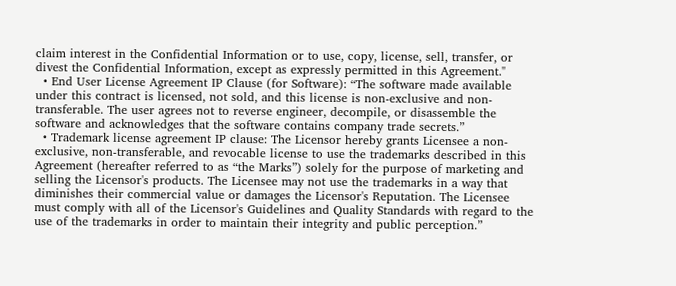claim interest in the Confidential Information or to use, copy, license, sell, transfer, or divest the Confidential Information, except as expressly permitted in this Agreement."
  • End User License Agreement IP Clause (for Software): “The software made available under this contract is licensed, not sold, and this license is non-exclusive and non-transferable. The user agrees not to reverse engineer, decompile, or disassemble the software and acknowledges that the software contains company trade secrets.”
  • Trademark license agreement IP clause: The Licensor hereby grants Licensee a non-exclusive, non-transferable, and revocable license to use the trademarks described in this Agreement (hereafter referred to as “the Marks”) solely for the purpose of marketing and selling the Licensor's products. The Licensee may not use the trademarks in a way that diminishes their commercial value or damages the Licensor's Reputation. The Licensee must comply with all of the Licensor's Guidelines and Quality Standards with regard to the use of the trademarks in order to maintain their integrity and public perception.”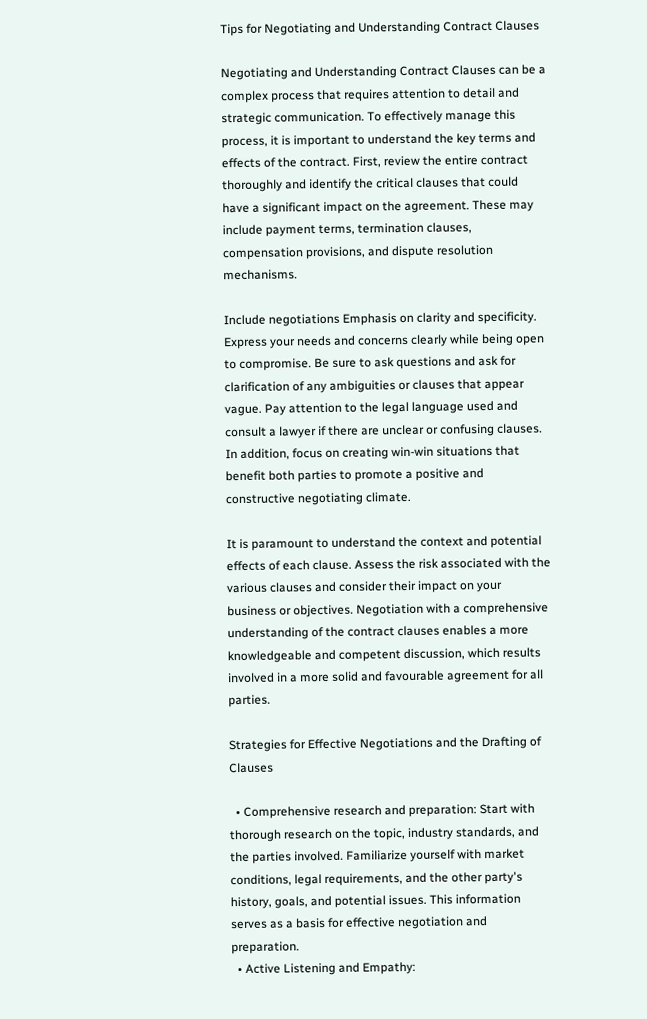Tips for Negotiating and Understanding Contract Clauses

Negotiating and Understanding Contract Clauses can be a complex process that requires attention to detail and strategic communication. To effectively manage this process, it is important to understand the key terms and effects of the contract. First, review the entire contract thoroughly and identify the critical clauses that could have a significant impact on the agreement. These may include payment terms, termination clauses, compensation provisions, and dispute resolution mechanisms.

Include negotiations Emphasis on clarity and specificity. Express your needs and concerns clearly while being open to compromise. Be sure to ask questions and ask for clarification of any ambiguities or clauses that appear vague. Pay attention to the legal language used and consult a lawyer if there are unclear or confusing clauses. In addition, focus on creating win-win situations that benefit both parties to promote a positive and constructive negotiating climate.

It is paramount to understand the context and potential effects of each clause. Assess the risk associated with the various clauses and consider their impact on your business or objectives. Negotiation with a comprehensive understanding of the contract clauses enables a more knowledgeable and competent discussion, which results involved in a more solid and favourable agreement for all parties.

Strategies for Effective Negotiations and the Drafting of Clauses

  • Comprehensive research and preparation: Start with thorough research on the topic, industry standards, and the parties involved. Familiarize yourself with market conditions, legal requirements, and the other party's history, goals, and potential issues. This information serves as a basis for effective negotiation and preparation.
  • Active Listening and Empathy: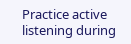Practice active listening during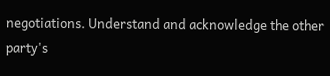negotiations. Understand and acknowledge the other party's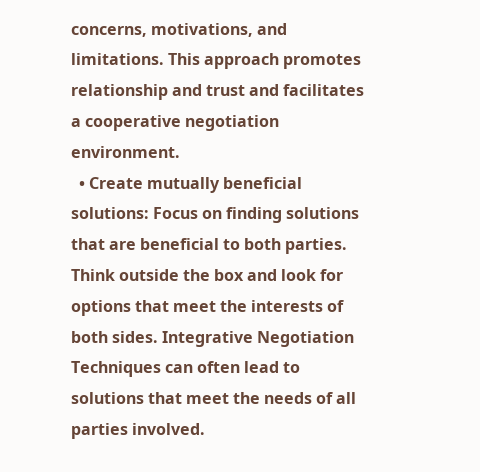concerns, motivations, and limitations. This approach promotes relationship and trust and facilitates a cooperative negotiation environment.
  • Create mutually beneficial solutions: Focus on finding solutions that are beneficial to both parties. Think outside the box and look for options that meet the interests of both sides. Integrative Negotiation Techniques can often lead to solutions that meet the needs of all parties involved.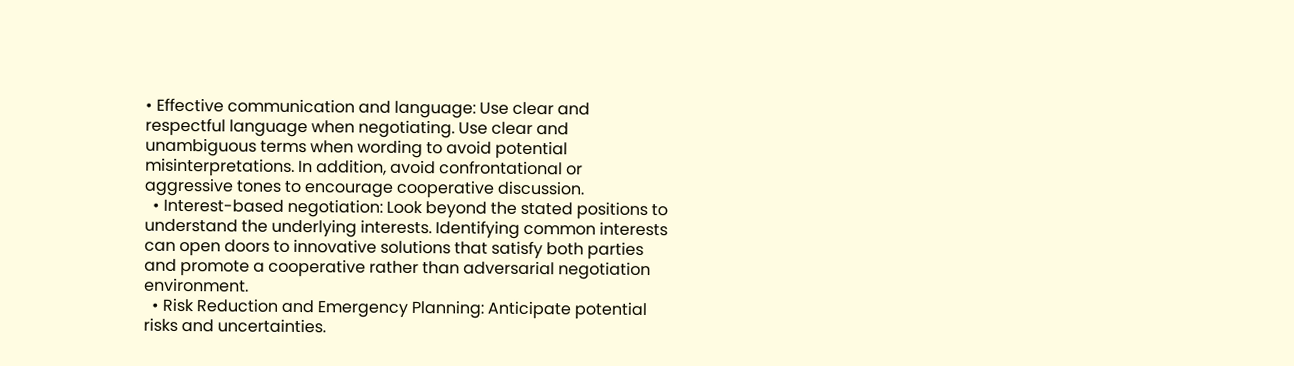• Effective communication and language: Use clear and respectful language when negotiating. Use clear and unambiguous terms when wording to avoid potential misinterpretations. In addition, avoid confrontational or aggressive tones to encourage cooperative discussion.
  • Interest-based negotiation: Look beyond the stated positions to understand the underlying interests. Identifying common interests can open doors to innovative solutions that satisfy both parties and promote a cooperative rather than adversarial negotiation environment.
  • Risk Reduction and Emergency Planning: Anticipate potential risks and uncertainties.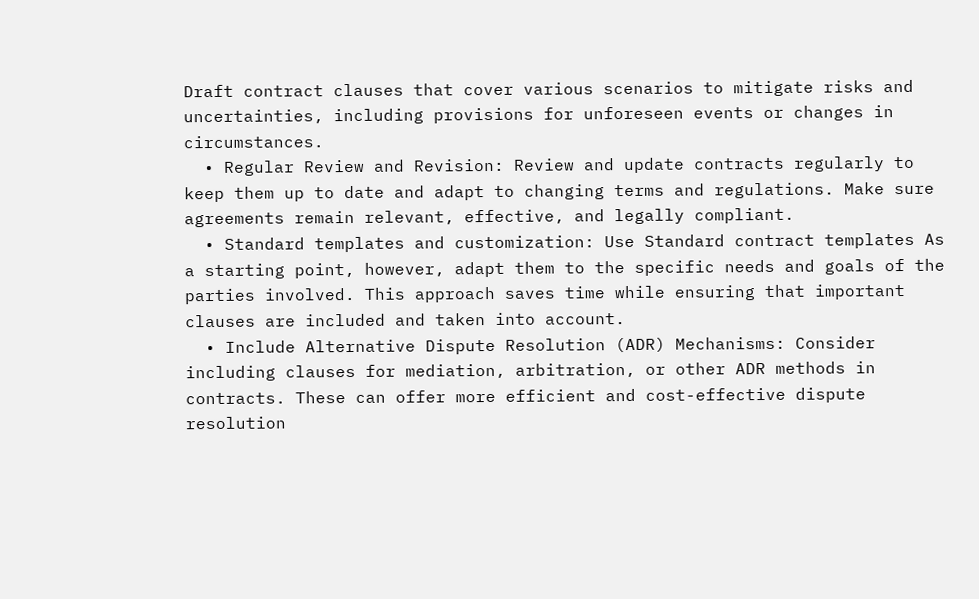Draft contract clauses that cover various scenarios to mitigate risks and uncertainties, including provisions for unforeseen events or changes in circumstances.
  • Regular Review and Revision: Review and update contracts regularly to keep them up to date and adapt to changing terms and regulations. Make sure agreements remain relevant, effective, and legally compliant.
  • Standard templates and customization: Use Standard contract templates As a starting point, however, adapt them to the specific needs and goals of the parties involved. This approach saves time while ensuring that important clauses are included and taken into account.
  • Include Alternative Dispute Resolution (ADR) Mechanisms: Consider including clauses for mediation, arbitration, or other ADR methods in contracts. These can offer more efficient and cost-effective dispute resolution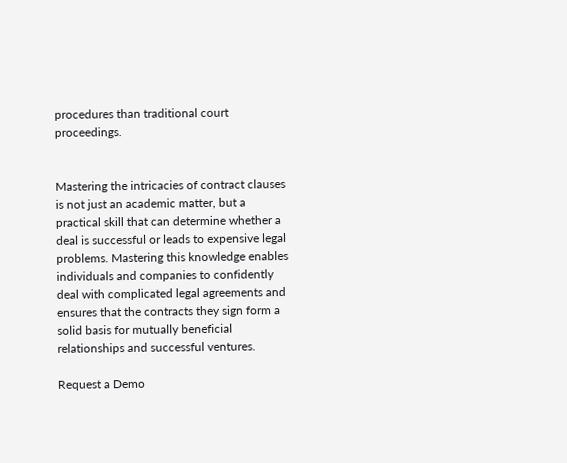procedures than traditional court proceedings.


Mastering the intricacies of contract clauses is not just an academic matter, but a practical skill that can determine whether a deal is successful or leads to expensive legal problems. Mastering this knowledge enables individuals and companies to confidently deal with complicated legal agreements and ensures that the contracts they sign form a solid basis for mutually beneficial relationships and successful ventures.

Request a Demo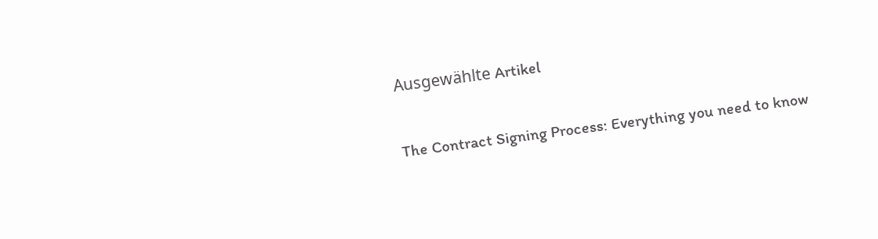Ausgewählte Artikel

The Contract Signing Process: Everything you need to know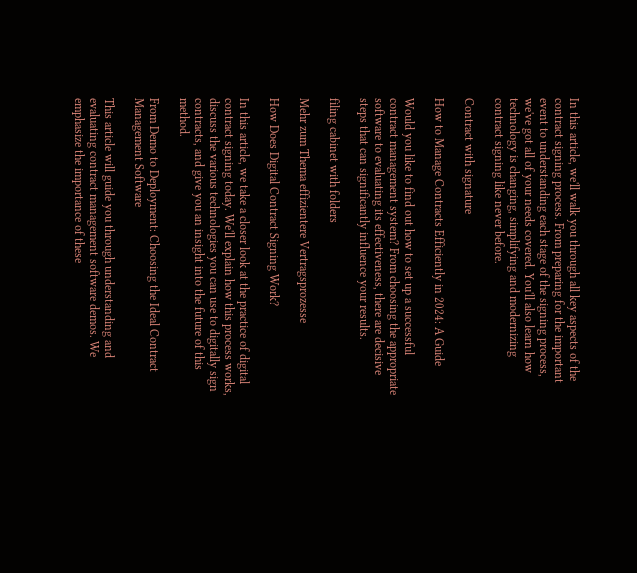In this article, we'll walk you through all key aspects of the contract signing process. From preparing for the important event to understanding each stage of the signing process, we've got all of your needs covered. You'll also learn how technology is changing, simplifying and modernizing contract signing like never before.

Contract with signature

How to Manage Contracts Efficiently in 2024: A Guide

Would you like to find out how to set up a successful contract management system? From choosing the appropriate software to evaluating its effectiveness, there are decisive steps that can significantly influence your results.

filing cabinet with folders

Mehr zum Thema effizientere Vertragsprozesse

How Does Digital Contract Signing Work?

In this article, we take a closer look at the practice of digital contract signing today. We'll explain how this process works, discuss the various technologies you can use to digitally sign contracts, and give you an insight into the future of this method.

From Demo to Deployment: Choosing the Ideal Contract Management Software

This article will guide you through understanding and evaluating contract management software demos. We emphasize the importance of these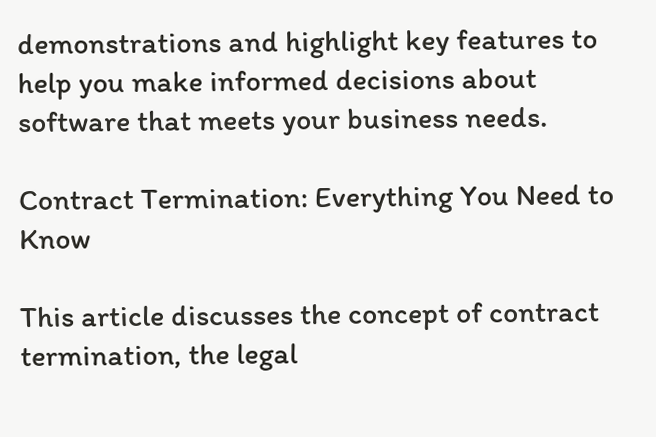demonstrations and highlight key features to help you make informed decisions about software that meets your business needs.

Contract Termination: Everything You Need to Know

This article discusses the concept of contract termination, the legal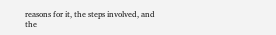reasons for it, the steps involved, and the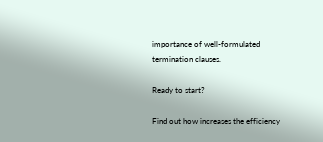importance of well-formulated termination clauses.

Ready to start?

Find out how increases the efficiency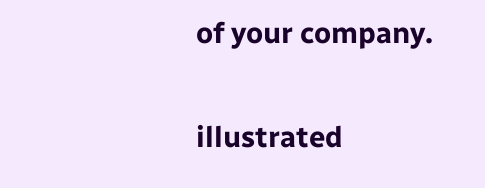of your company.

illustrated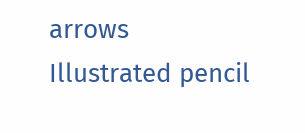arrows Illustrated pencil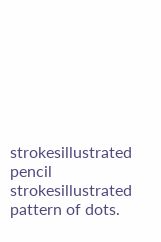strokesillustrated pencil strokesillustrated pattern of dots.